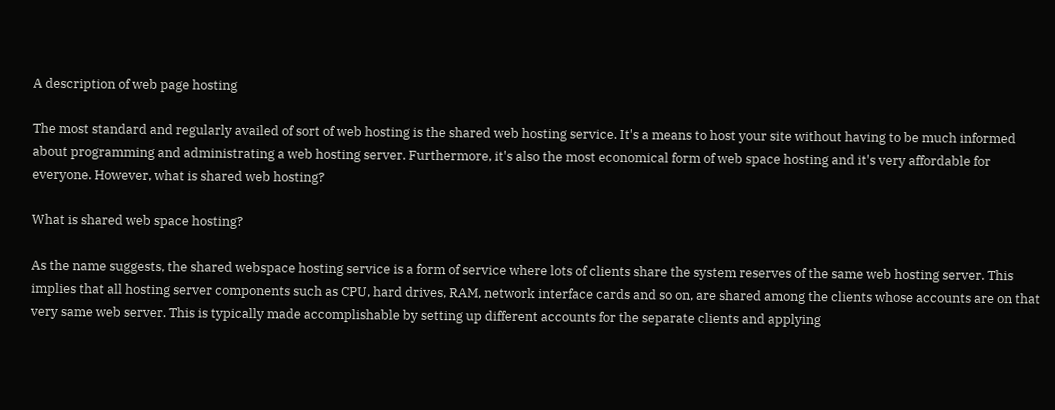A description of web page hosting

The most standard and regularly availed of sort of web hosting is the shared web hosting service. It's a means to host your site without having to be much informed about programming and administrating a web hosting server. Furthermore, it's also the most economical form of web space hosting and it's very affordable for everyone. However, what is shared web hosting?

What is shared web space hosting?

As the name suggests, the shared webspace hosting service is a form of service where lots of clients share the system reserves of the same web hosting server. This implies that all hosting server components such as CPU, hard drives, RAM, network interface cards and so on, are shared among the clients whose accounts are on that very same web server. This is typically made accomplishable by setting up different accounts for the separate clients and applying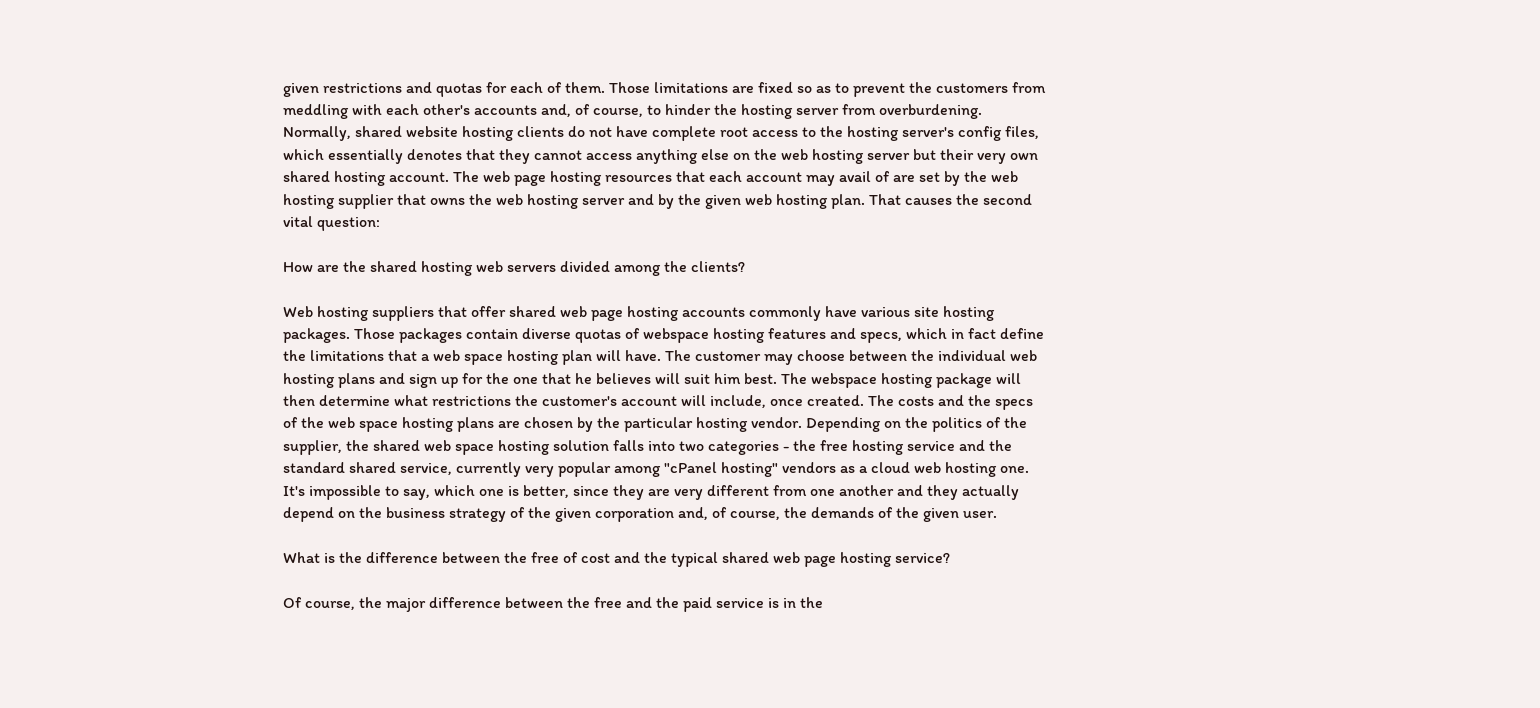given restrictions and quotas for each of them. Those limitations are fixed so as to prevent the customers from meddling with each other's accounts and, of course, to hinder the hosting server from overburdening. Normally, shared website hosting clients do not have complete root access to the hosting server's config files, which essentially denotes that they cannot access anything else on the web hosting server but their very own shared hosting account. The web page hosting resources that each account may avail of are set by the web hosting supplier that owns the web hosting server and by the given web hosting plan. That causes the second vital question:

How are the shared hosting web servers divided among the clients?

Web hosting suppliers that offer shared web page hosting accounts commonly have various site hosting packages. Those packages contain diverse quotas of webspace hosting features and specs, which in fact define the limitations that a web space hosting plan will have. The customer may choose between the individual web hosting plans and sign up for the one that he believes will suit him best. The webspace hosting package will then determine what restrictions the customer's account will include, once created. The costs and the specs of the web space hosting plans are chosen by the particular hosting vendor. Depending on the politics of the supplier, the shared web space hosting solution falls into two categories - the free hosting service and the standard shared service, currently very popular among "cPanel hosting" vendors as a cloud web hosting one. It's impossible to say, which one is better, since they are very different from one another and they actually depend on the business strategy of the given corporation and, of course, the demands of the given user.

What is the difference between the free of cost and the typical shared web page hosting service?

Of course, the major difference between the free and the paid service is in the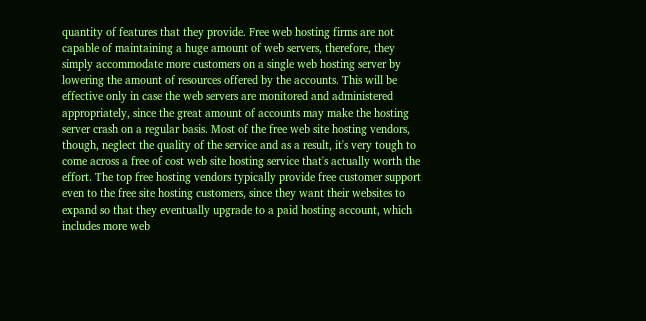quantity of features that they provide. Free web hosting firms are not capable of maintaining a huge amount of web servers, therefore, they simply accommodate more customers on a single web hosting server by lowering the amount of resources offered by the accounts. This will be effective only in case the web servers are monitored and administered appropriately, since the great amount of accounts may make the hosting server crash on a regular basis. Most of the free web site hosting vendors, though, neglect the quality of the service and as a result, it's very tough to come across a free of cost web site hosting service that's actually worth the effort. The top free hosting vendors typically provide free customer support even to the free site hosting customers, since they want their websites to expand so that they eventually upgrade to a paid hosting account, which includes more web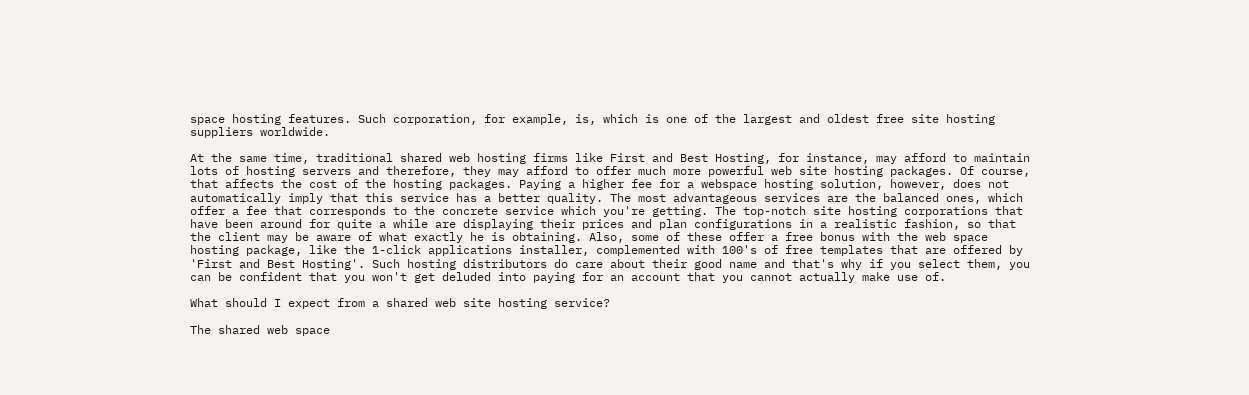space hosting features. Such corporation, for example, is, which is one of the largest and oldest free site hosting suppliers worldwide.

At the same time, traditional shared web hosting firms like First and Best Hosting, for instance, may afford to maintain lots of hosting servers and therefore, they may afford to offer much more powerful web site hosting packages. Of course, that affects the cost of the hosting packages. Paying a higher fee for a webspace hosting solution, however, does not automatically imply that this service has a better quality. The most advantageous services are the balanced ones, which offer a fee that corresponds to the concrete service which you're getting. The top-notch site hosting corporations that have been around for quite a while are displaying their prices and plan configurations in a realistic fashion, so that the client may be aware of what exactly he is obtaining. Also, some of these offer a free bonus with the web space hosting package, like the 1-click applications installer, complemented with 100's of free templates that are offered by 'First and Best Hosting'. Such hosting distributors do care about their good name and that's why if you select them, you can be confident that you won't get deluded into paying for an account that you cannot actually make use of.

What should I expect from a shared web site hosting service?

The shared web space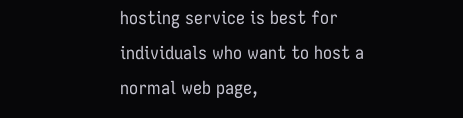hosting service is best for individuals who want to host a normal web page,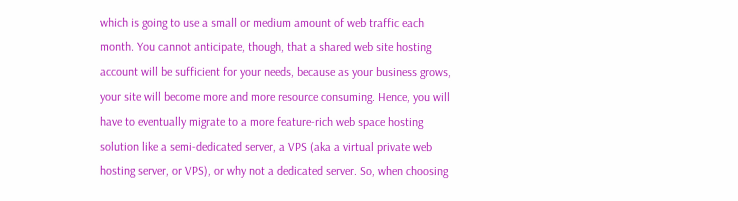which is going to use a small or medium amount of web traffic each month. You cannot anticipate, though, that a shared web site hosting account will be sufficient for your needs, because as your business grows, your site will become more and more resource consuming. Hence, you will have to eventually migrate to a more feature-rich web space hosting solution like a semi-dedicated server, a VPS (aka a virtual private web hosting server, or VPS), or why not a dedicated server. So, when choosing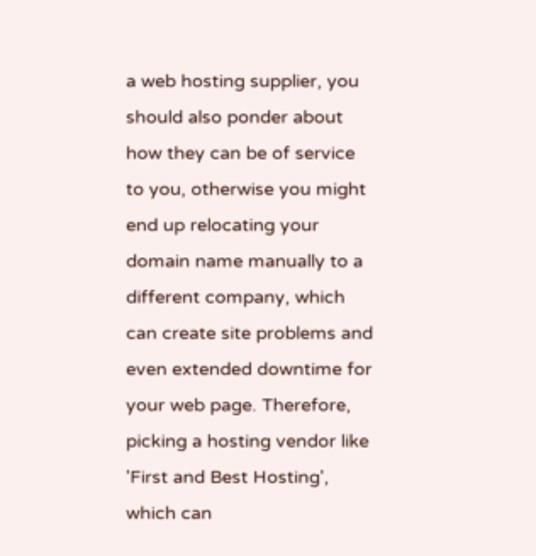a web hosting supplier, you should also ponder about how they can be of service to you, otherwise you might end up relocating your domain name manually to a different company, which can create site problems and even extended downtime for your web page. Therefore, picking a hosting vendor like 'First and Best Hosting', which can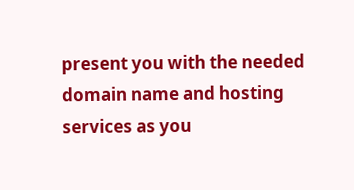present you with the needed domain name and hosting services as you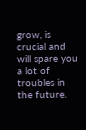grow, is crucial and will spare you a lot of troubles in the future.